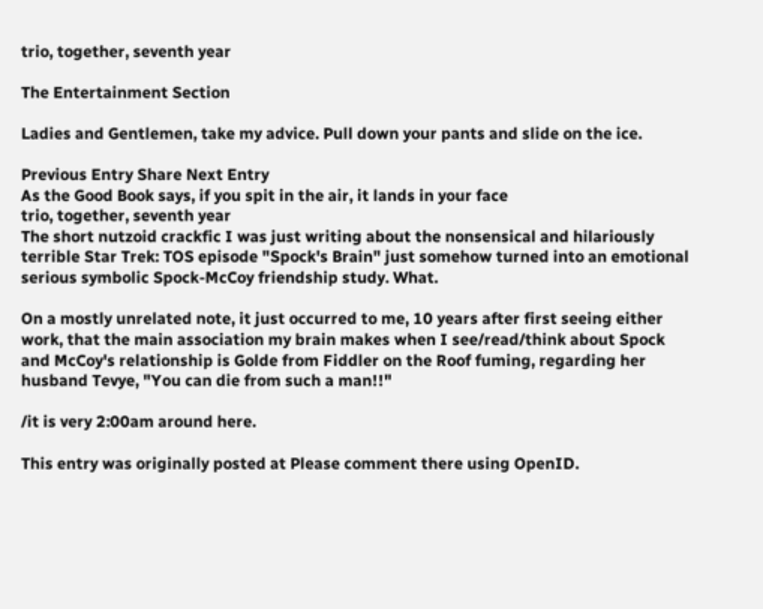trio, together, seventh year

The Entertainment Section

Ladies and Gentlemen, take my advice. Pull down your pants and slide on the ice.

Previous Entry Share Next Entry
As the Good Book says, if you spit in the air, it lands in your face
trio, together, seventh year
The short nutzoid crackfic I was just writing about the nonsensical and hilariously terrible Star Trek: TOS episode "Spock's Brain" just somehow turned into an emotional serious symbolic Spock-McCoy friendship study. What.

On a mostly unrelated note, it just occurred to me, 10 years after first seeing either work, that the main association my brain makes when I see/read/think about Spock and McCoy's relationship is Golde from Fiddler on the Roof fuming, regarding her husband Tevye, "You can die from such a man!!"

/it is very 2:00am around here.

This entry was originally posted at Please comment there using OpenID.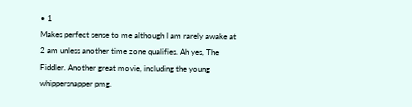• 1
Makes perfect sense to me although I am rarely awake at 2 am unless another time zone qualifies. Ah yes, The Fiddler. Another great movie, including the young whippersnapper pmg.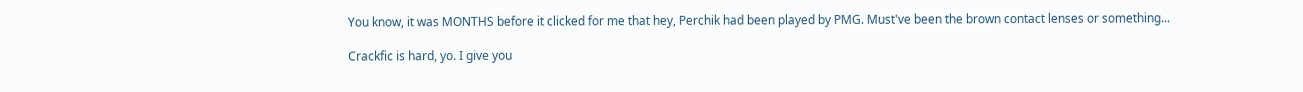You know, it was MONTHS before it clicked for me that hey, Perchik had been played by PMG. Must've been the brown contact lenses or something...

Crackfic is hard, yo. I give you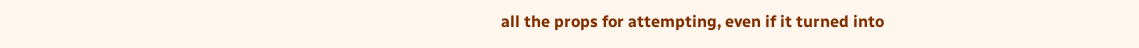all the props for attempting, even if it turned into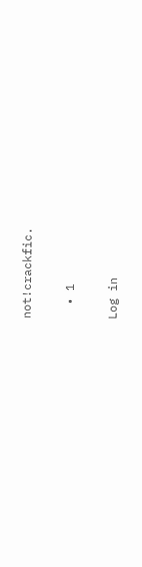not!crackfic.

  • 1

Log in